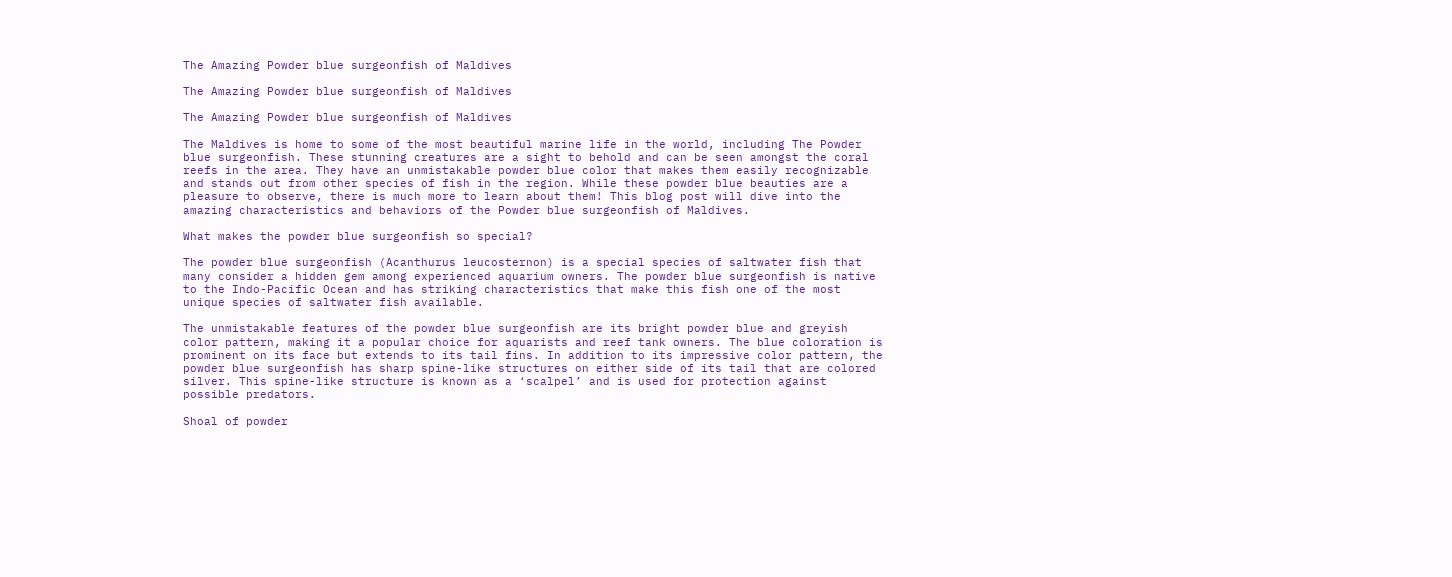The Amazing Powder blue surgeonfish of Maldives

The Amazing Powder blue surgeonfish of Maldives

The Amazing Powder blue surgeonfish of Maldives

The Maldives is home to some of the most beautiful marine life in the world, including The Powder blue surgeonfish. These stunning creatures are a sight to behold and can be seen amongst the coral reefs in the area. They have an unmistakable powder blue color that makes them easily recognizable and stands out from other species of fish in the region. While these powder blue beauties are a pleasure to observe, there is much more to learn about them! This blog post will dive into the amazing characteristics and behaviors of the Powder blue surgeonfish of Maldives.

What makes the powder blue surgeonfish so special?

The powder blue surgeonfish (Acanthurus leucosternon) is a special species of saltwater fish that many consider a hidden gem among experienced aquarium owners. The powder blue surgeonfish is native to the Indo-Pacific Ocean and has striking characteristics that make this fish one of the most unique species of saltwater fish available.

The unmistakable features of the powder blue surgeonfish are its bright powder blue and greyish color pattern, making it a popular choice for aquarists and reef tank owners. The blue coloration is prominent on its face but extends to its tail fins. In addition to its impressive color pattern, the powder blue surgeonfish has sharp spine-like structures on either side of its tail that are colored silver. This spine-like structure is known as a ‘scalpel’ and is used for protection against possible predators.

Shoal of powder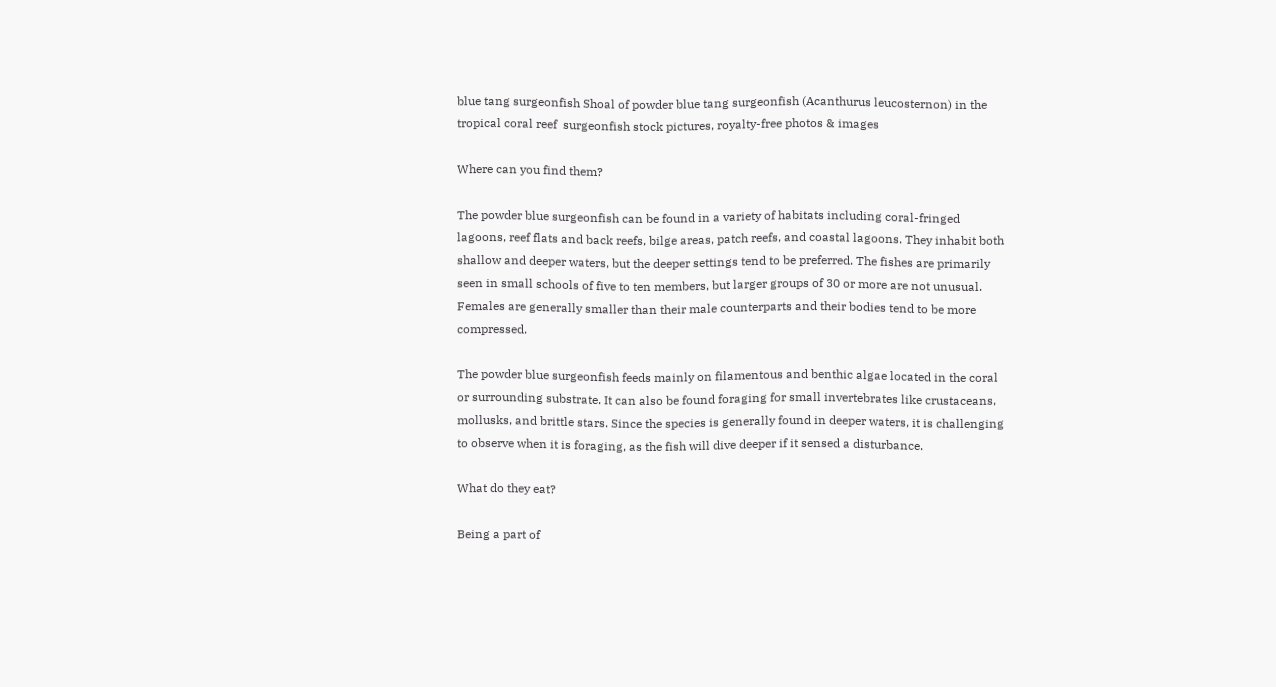blue tang surgeonfish Shoal of powder blue tang surgeonfish (Acanthurus leucosternon) in the tropical coral reef  surgeonfish stock pictures, royalty-free photos & images

Where can you find them?

The powder blue surgeonfish can be found in a variety of habitats including coral-fringed lagoons, reef flats and back reefs, bilge areas, patch reefs, and coastal lagoons. They inhabit both shallow and deeper waters, but the deeper settings tend to be preferred. The fishes are primarily seen in small schools of five to ten members, but larger groups of 30 or more are not unusual. Females are generally smaller than their male counterparts and their bodies tend to be more compressed.

The powder blue surgeonfish feeds mainly on filamentous and benthic algae located in the coral or surrounding substrate. It can also be found foraging for small invertebrates like crustaceans, mollusks, and brittle stars. Since the species is generally found in deeper waters, it is challenging to observe when it is foraging, as the fish will dive deeper if it sensed a disturbance.

What do they eat?

Being a part of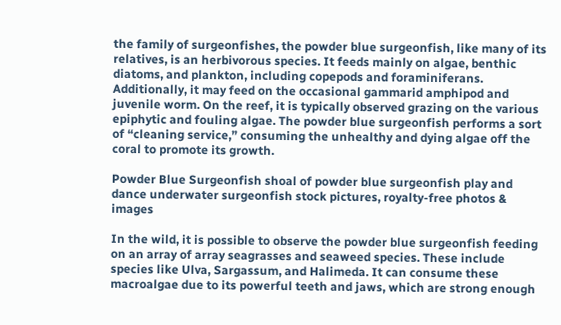the family of surgeonfishes, the powder blue surgeonfish, like many of its relatives, is an herbivorous species. It feeds mainly on algae, benthic diatoms, and plankton, including copepods and foraminiferans. Additionally, it may feed on the occasional gammarid amphipod and juvenile worm. On the reef, it is typically observed grazing on the various epiphytic and fouling algae. The powder blue surgeonfish performs a sort of “cleaning service,” consuming the unhealthy and dying algae off the coral to promote its growth.

Powder Blue Surgeonfish shoal of powder blue surgeonfish play and dance underwater surgeonfish stock pictures, royalty-free photos & images

In the wild, it is possible to observe the powder blue surgeonfish feeding on an array of array seagrasses and seaweed species. These include species like Ulva, Sargassum, and Halimeda. It can consume these macroalgae due to its powerful teeth and jaws, which are strong enough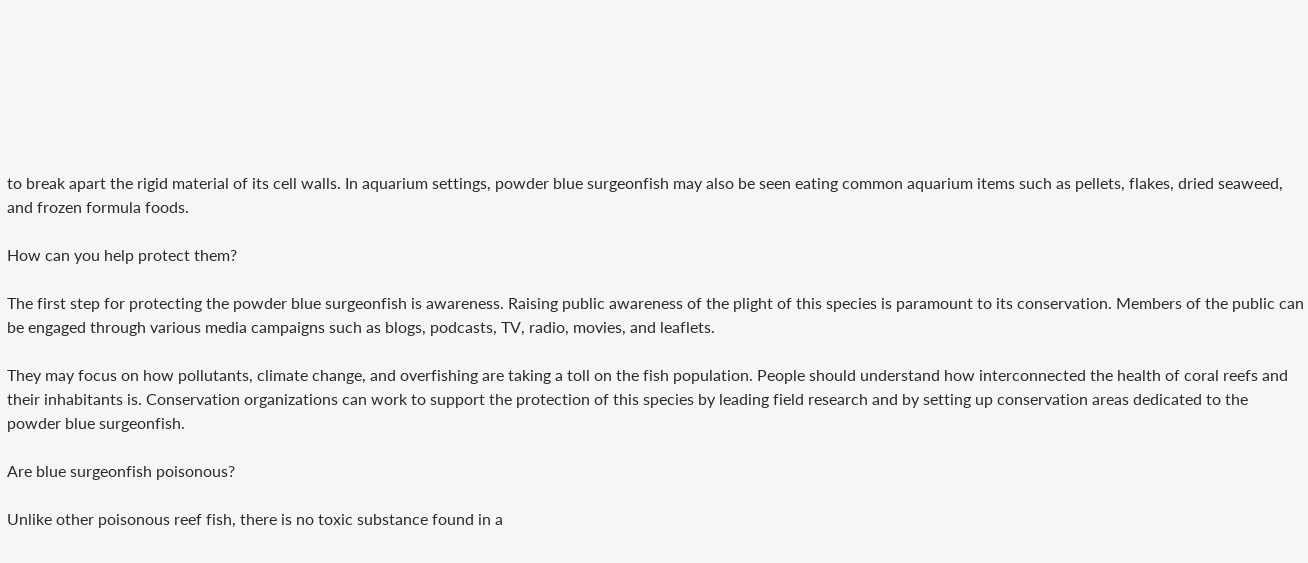to break apart the rigid material of its cell walls. In aquarium settings, powder blue surgeonfish may also be seen eating common aquarium items such as pellets, flakes, dried seaweed, and frozen formula foods.

How can you help protect them?

The first step for protecting the powder blue surgeonfish is awareness. Raising public awareness of the plight of this species is paramount to its conservation. Members of the public can be engaged through various media campaigns such as blogs, podcasts, TV, radio, movies, and leaflets.

They may focus on how pollutants, climate change, and overfishing are taking a toll on the fish population. People should understand how interconnected the health of coral reefs and their inhabitants is. Conservation organizations can work to support the protection of this species by leading field research and by setting up conservation areas dedicated to the powder blue surgeonfish.

Are blue surgeonfish poisonous?

Unlike other poisonous reef fish, there is no toxic substance found in a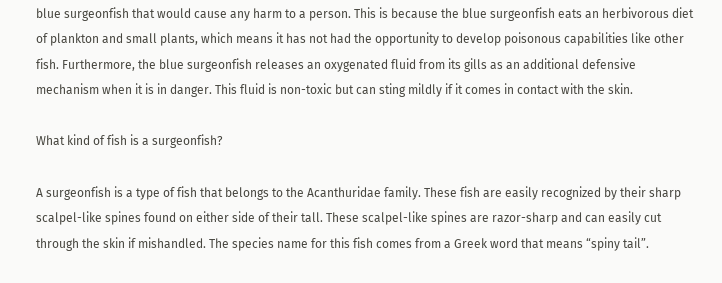blue surgeonfish that would cause any harm to a person. This is because the blue surgeonfish eats an herbivorous diet of plankton and small plants, which means it has not had the opportunity to develop poisonous capabilities like other fish. Furthermore, the blue surgeonfish releases an oxygenated fluid from its gills as an additional defensive mechanism when it is in danger. This fluid is non-toxic but can sting mildly if it comes in contact with the skin.

What kind of fish is a surgeonfish?

A surgeonfish is a type of fish that belongs to the Acanthuridae family. These fish are easily recognized by their sharp scalpel-like spines found on either side of their tall. These scalpel-like spines are razor-sharp and can easily cut through the skin if mishandled. The species name for this fish comes from a Greek word that means “spiny tail”.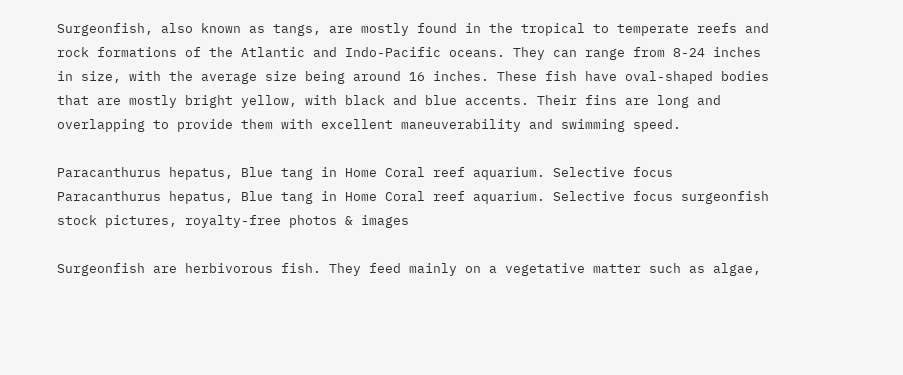Surgeonfish, also known as tangs, are mostly found in the tropical to temperate reefs and rock formations of the Atlantic and Indo-Pacific oceans. They can range from 8-24 inches in size, with the average size being around 16 inches. These fish have oval-shaped bodies that are mostly bright yellow, with black and blue accents. Their fins are long and overlapping to provide them with excellent maneuverability and swimming speed.

Paracanthurus hepatus, Blue tang in Home Coral reef aquarium. Selective focus Paracanthurus hepatus, Blue tang in Home Coral reef aquarium. Selective focus surgeonfish stock pictures, royalty-free photos & images

Surgeonfish are herbivorous fish. They feed mainly on a vegetative matter such as algae,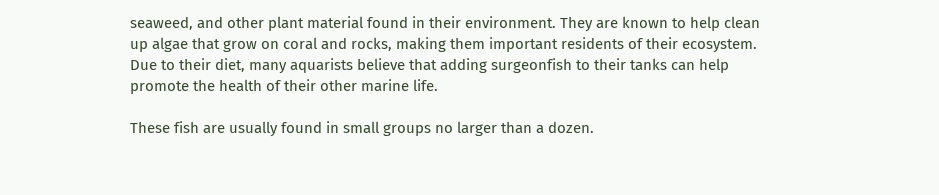seaweed, and other plant material found in their environment. They are known to help clean up algae that grow on coral and rocks, making them important residents of their ecosystem. Due to their diet, many aquarists believe that adding surgeonfish to their tanks can help promote the health of their other marine life.

These fish are usually found in small groups no larger than a dozen.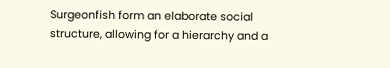Surgeonfish form an elaborate social structure, allowing for a hierarchy and a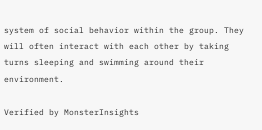system of social behavior within the group. They will often interact with each other by taking turns sleeping and swimming around their environment.

Verified by MonsterInsights